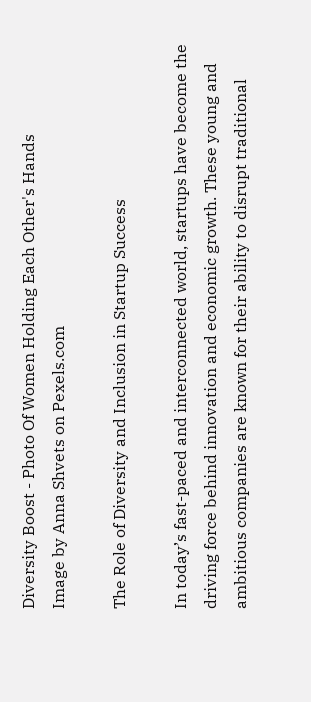Diversity Boost - Photo Of Women Holding Each Other's Hands
Image by Anna Shvets on Pexels.com

The Role of Diversity and Inclusion in Startup Success

In today’s fast-paced and interconnected world, startups have become the driving force behind innovation and economic growth. These young and ambitious companies are known for their ability to disrupt traditional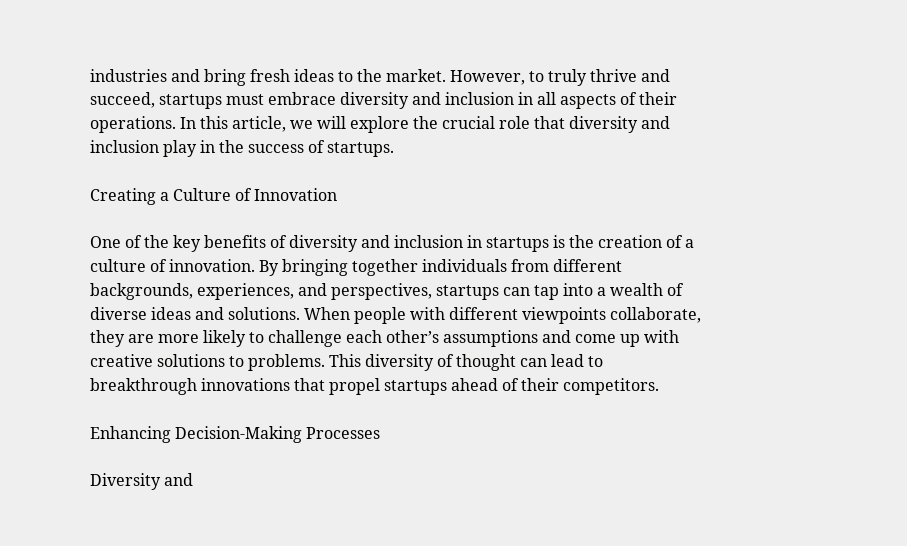industries and bring fresh ideas to the market. However, to truly thrive and succeed, startups must embrace diversity and inclusion in all aspects of their operations. In this article, we will explore the crucial role that diversity and inclusion play in the success of startups.

Creating a Culture of Innovation

One of the key benefits of diversity and inclusion in startups is the creation of a culture of innovation. By bringing together individuals from different backgrounds, experiences, and perspectives, startups can tap into a wealth of diverse ideas and solutions. When people with different viewpoints collaborate, they are more likely to challenge each other’s assumptions and come up with creative solutions to problems. This diversity of thought can lead to breakthrough innovations that propel startups ahead of their competitors.

Enhancing Decision-Making Processes

Diversity and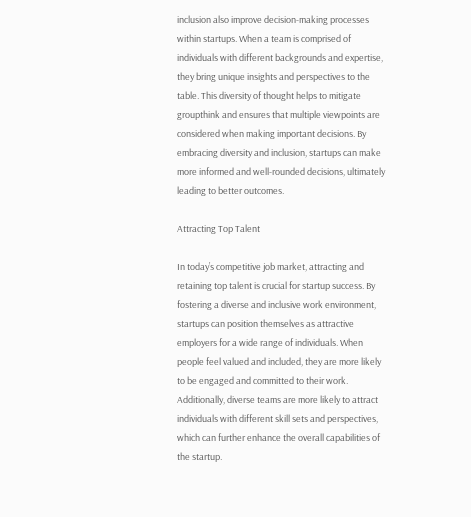inclusion also improve decision-making processes within startups. When a team is comprised of individuals with different backgrounds and expertise, they bring unique insights and perspectives to the table. This diversity of thought helps to mitigate groupthink and ensures that multiple viewpoints are considered when making important decisions. By embracing diversity and inclusion, startups can make more informed and well-rounded decisions, ultimately leading to better outcomes.

Attracting Top Talent

In today’s competitive job market, attracting and retaining top talent is crucial for startup success. By fostering a diverse and inclusive work environment, startups can position themselves as attractive employers for a wide range of individuals. When people feel valued and included, they are more likely to be engaged and committed to their work. Additionally, diverse teams are more likely to attract individuals with different skill sets and perspectives, which can further enhance the overall capabilities of the startup.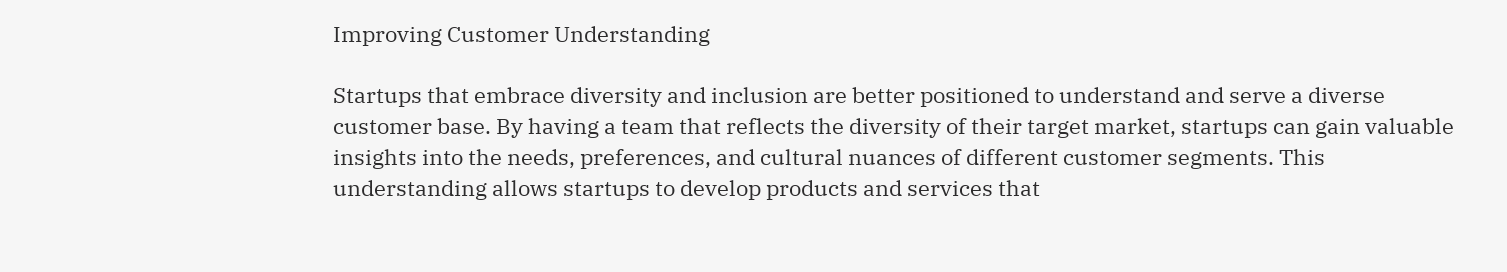Improving Customer Understanding

Startups that embrace diversity and inclusion are better positioned to understand and serve a diverse customer base. By having a team that reflects the diversity of their target market, startups can gain valuable insights into the needs, preferences, and cultural nuances of different customer segments. This understanding allows startups to develop products and services that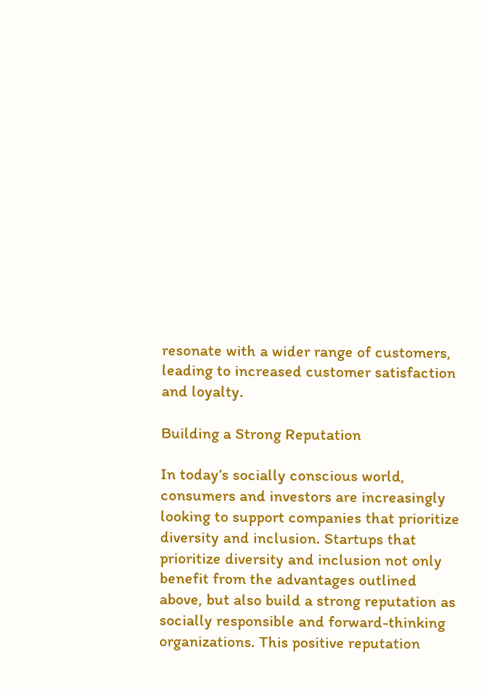resonate with a wider range of customers, leading to increased customer satisfaction and loyalty.

Building a Strong Reputation

In today’s socially conscious world, consumers and investors are increasingly looking to support companies that prioritize diversity and inclusion. Startups that prioritize diversity and inclusion not only benefit from the advantages outlined above, but also build a strong reputation as socially responsible and forward-thinking organizations. This positive reputation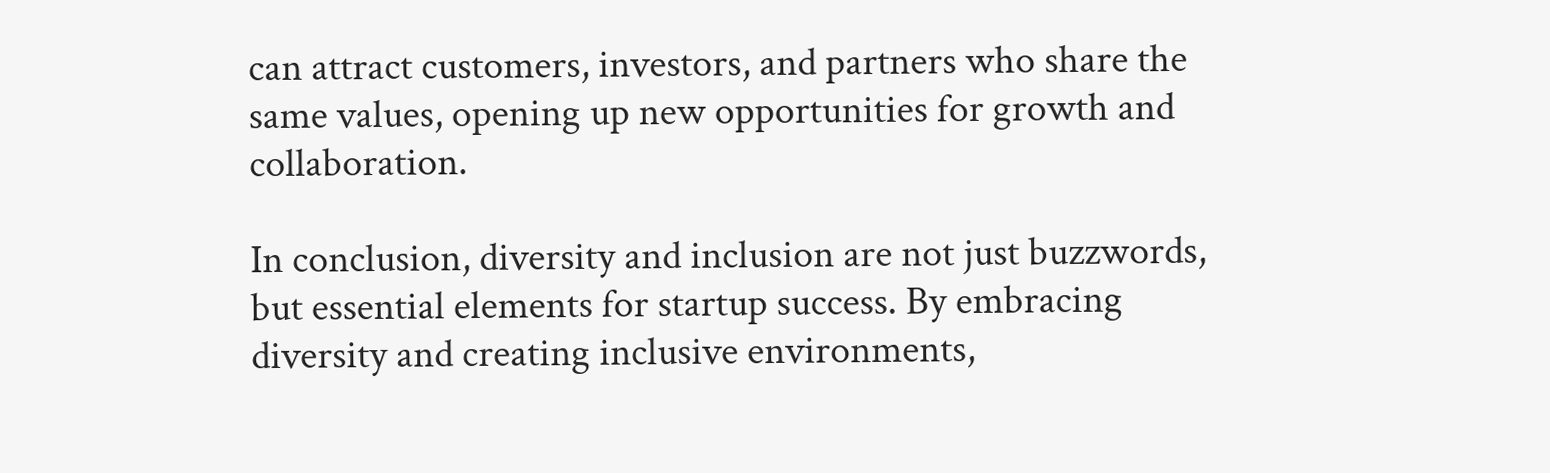can attract customers, investors, and partners who share the same values, opening up new opportunities for growth and collaboration.

In conclusion, diversity and inclusion are not just buzzwords, but essential elements for startup success. By embracing diversity and creating inclusive environments,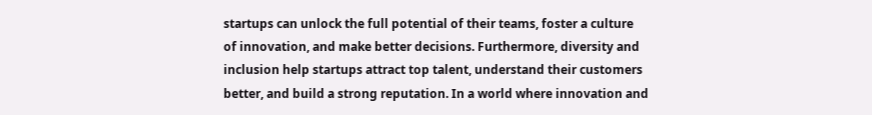startups can unlock the full potential of their teams, foster a culture of innovation, and make better decisions. Furthermore, diversity and inclusion help startups attract top talent, understand their customers better, and build a strong reputation. In a world where innovation and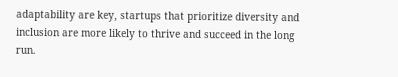adaptability are key, startups that prioritize diversity and inclusion are more likely to thrive and succeed in the long run.